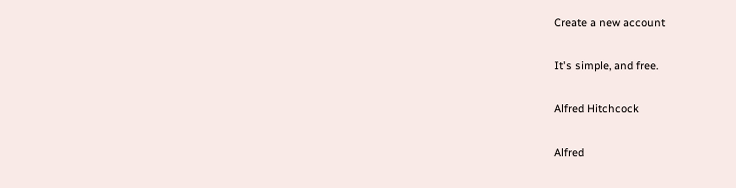Create a new account

It's simple, and free.

Alfred Hitchcock

Alfred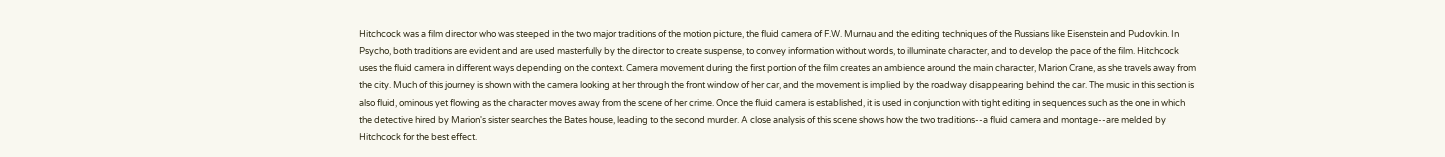Hitchcock was a film director who was steeped in the two major traditions of the motion picture, the fluid camera of F.W. Murnau and the editing techniques of the Russians like Eisenstein and Pudovkin. In Psycho, both traditions are evident and are used masterfully by the director to create suspense, to convey information without words, to illuminate character, and to develop the pace of the film. Hitchcock uses the fluid camera in different ways depending on the context. Camera movement during the first portion of the film creates an ambience around the main character, Marion Crane, as she travels away from the city. Much of this journey is shown with the camera looking at her through the front window of her car, and the movement is implied by the roadway disappearing behind the car. The music in this section is also fluid, ominous yet flowing as the character moves away from the scene of her crime. Once the fluid camera is established, it is used in conjunction with tight editing in sequences such as the one in which the detective hired by Marion's sister searches the Bates house, leading to the second murder. A close analysis of this scene shows how the two traditions--a fluid camera and montage--are melded by Hitchcock for the best effect.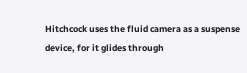Hitchcock uses the fluid camera as a suspense device, for it glides through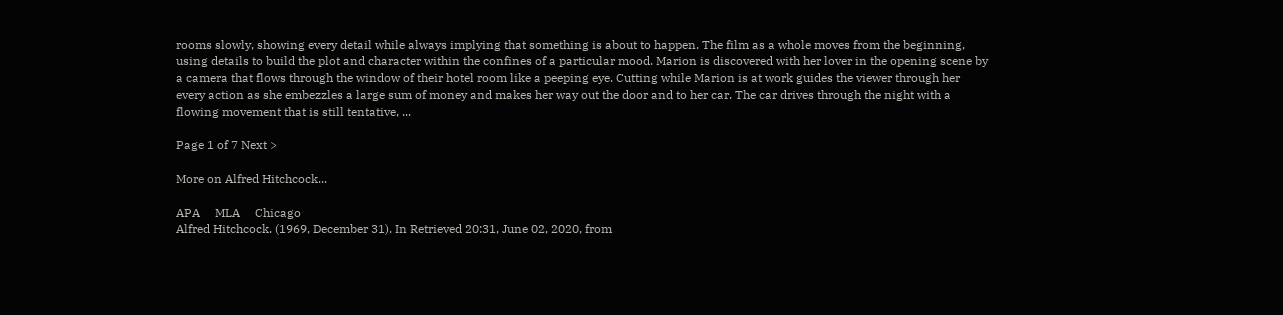rooms slowly, showing every detail while always implying that something is about to happen. The film as a whole moves from the beginning, using details to build the plot and character within the confines of a particular mood. Marion is discovered with her lover in the opening scene by a camera that flows through the window of their hotel room like a peeping eye. Cutting while Marion is at work guides the viewer through her every action as she embezzles a large sum of money and makes her way out the door and to her car. The car drives through the night with a flowing movement that is still tentative, ...

Page 1 of 7 Next >

More on Alfred Hitchcock...

APA     MLA     Chicago
Alfred Hitchcock. (1969, December 31). In Retrieved 20:31, June 02, 2020, from